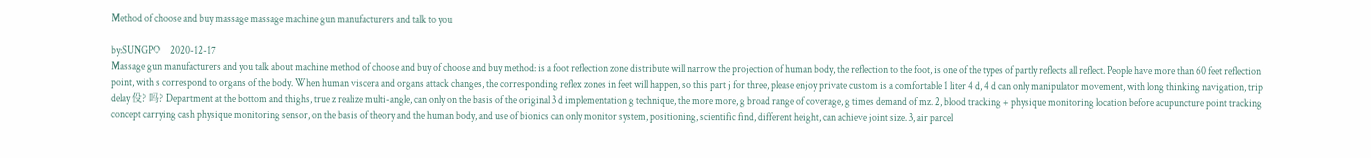Method of choose and buy massage massage machine gun manufacturers and talk to you

by:SUNGPO     2020-12-17
Massage gun manufacturers and you talk about machine method of choose and buy of choose and buy method: is a foot reflection zone distribute will narrow the projection of human body, the reflection to the foot, is one of the types of partly reflects all reflect. People have more than 60 feet reflection point, with s correspond to organs of the body. When human viscera and organs attack changes, the corresponding reflex zones in feet will happen, so this part j for three, please enjoy private custom is a comfortable 1 liter 4 d, 4 d can only manipulator movement, with long thinking navigation, trip delay 伇? 吗? Department at the bottom and thighs, true z realize multi-angle, can only on the basis of the original 3 d implementation g technique, the more more, g broad range of coverage, g times demand of mz. 2, blood tracking + physique monitoring location before acupuncture point tracking concept carrying cash physique monitoring sensor, on the basis of theory and the human body, and use of bionics can only monitor system, positioning, scientific find, different height, can achieve joint size. 3, air parcel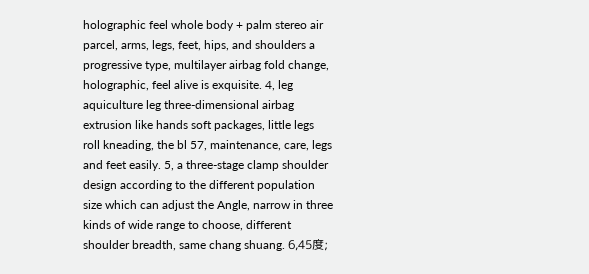holographic feel whole body + palm stereo air parcel, arms, legs, feet, hips, and shoulders a progressive type, multilayer airbag fold change, holographic, feel alive is exquisite. 4, leg aquiculture leg three-dimensional airbag extrusion like hands soft packages, little legs roll kneading, the bl 57, maintenance, care, legs and feet easily. 5, a three-stage clamp shoulder design according to the different population size which can adjust the Angle, narrow in three kinds of wide range to choose, different shoulder breadth, same chang shuang. 6,45度;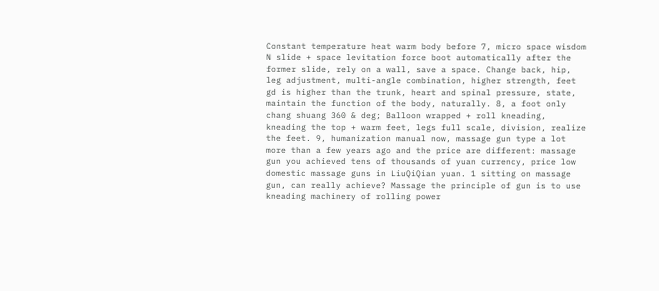Constant temperature heat warm body before 7, micro space wisdom N slide + space levitation force boot automatically after the former slide, rely on a wall, save a space. Change back, hip, leg adjustment, multi-angle combination, higher strength, feet gd is higher than the trunk, heart and spinal pressure, state, maintain the function of the body, naturally. 8, a foot only chang shuang 360 & deg; Balloon wrapped + roll kneading, kneading the top + warm feet, legs full scale, division, realize the feet. 9, humanization manual now, massage gun type a lot more than a few years ago and the price are different: massage gun you achieved tens of thousands of yuan currency, price low domestic massage guns in LiuQiQian yuan. 1 sitting on massage gun, can really achieve? Massage the principle of gun is to use kneading machinery of rolling power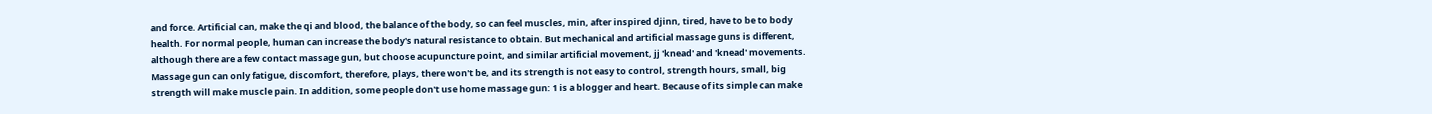and force. Artificial can, make the qi and blood, the balance of the body, so can feel muscles, min, after inspired djinn, tired, have to be to body health. For normal people, human can increase the body's natural resistance to obtain. But mechanical and artificial massage guns is different, although there are a few contact massage gun, but choose acupuncture point, and similar artificial movement, jj 'knead' and 'knead' movements. Massage gun can only fatigue, discomfort, therefore, plays, there won't be, and its strength is not easy to control, strength hours, small, big strength will make muscle pain. In addition, some people don't use home massage gun: 1 is a blogger and heart. Because of its simple can make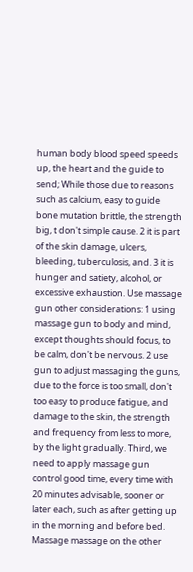human body blood speed speeds up, the heart and the guide to send; While those due to reasons such as calcium, easy to guide bone mutation brittle, the strength big, t don't simple cause. 2 it is part of the skin damage, ulcers, bleeding, tuberculosis, and. 3 it is hunger and satiety, alcohol, or excessive exhaustion. Use massage gun other considerations: 1 using massage gun to body and mind, except thoughts should focus, to be calm, don't be nervous. 2 use gun to adjust massaging the guns, due to the force is too small, don't too easy to produce fatigue, and damage to the skin, the strength and frequency from less to more, by the light gradually. Third, we need to apply massage gun control good time, every time with 20 minutes advisable, sooner or later each, such as after getting up in the morning and before bed. Massage massage on the other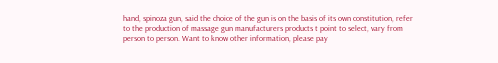hand, spinoza gun, said the choice of the gun is on the basis of its own constitution, refer to the production of massage gun manufacturers products t point to select, vary from person to person. Want to know other information, please pay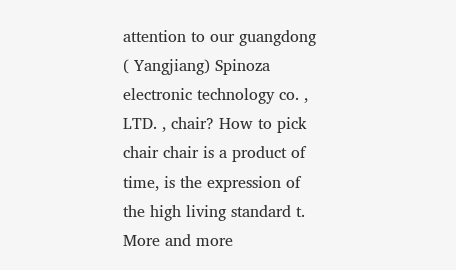attention to our guangdong ( Yangjiang) Spinoza electronic technology co. , LTD. , chair? How to pick chair chair is a product of time, is the expression of the high living standard t. More and more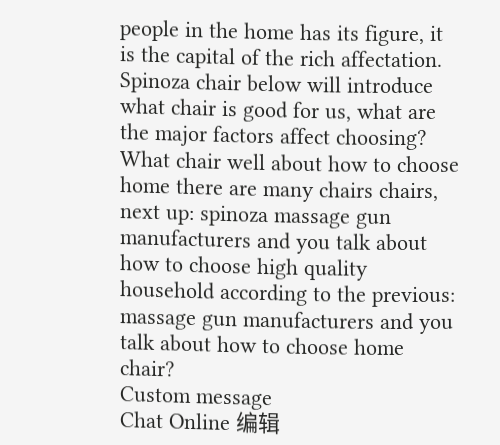people in the home has its figure, it is the capital of the rich affectation. Spinoza chair below will introduce what chair is good for us, what are the major factors affect choosing? What chair well about how to choose home there are many chairs chairs, next up: spinoza massage gun manufacturers and you talk about how to choose high quality household according to the previous: massage gun manufacturers and you talk about how to choose home chair?
Custom message
Chat Online 编辑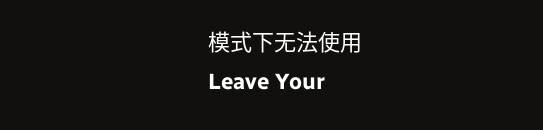模式下无法使用
Leave Your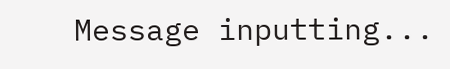Message inputting...